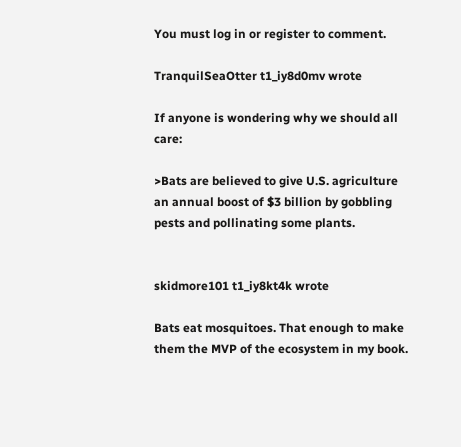You must log in or register to comment.

TranquilSeaOtter t1_iy8d0mv wrote

If anyone is wondering why we should all care:

>Bats are believed to give U.S. agriculture an annual boost of $3 billion by gobbling pests and pollinating some plants.


skidmore101 t1_iy8kt4k wrote

Bats eat mosquitoes. That enough to make them the MVP of the ecosystem in my book.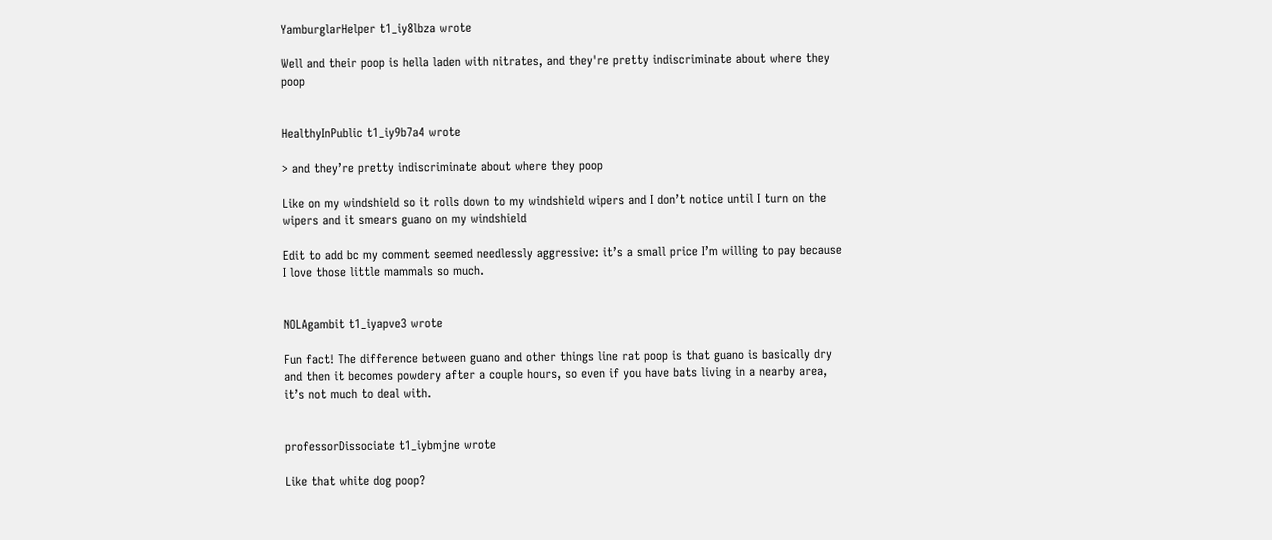YamburglarHelper t1_iy8lbza wrote

Well and their poop is hella laden with nitrates, and they're pretty indiscriminate about where they poop


HealthyInPublic t1_iy9b7a4 wrote

> and they’re pretty indiscriminate about where they poop

Like on my windshield so it rolls down to my windshield wipers and I don’t notice until I turn on the wipers and it smears guano on my windshield

Edit to add bc my comment seemed needlessly aggressive: it’s a small price I’m willing to pay because I love those little mammals so much.


NOLAgambit t1_iyapve3 wrote

Fun fact! The difference between guano and other things line rat poop is that guano is basically dry and then it becomes powdery after a couple hours, so even if you have bats living in a nearby area, it’s not much to deal with.


professorDissociate t1_iybmjne wrote

Like that white dog poop?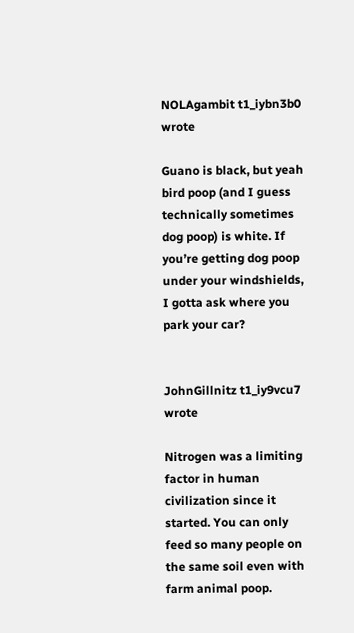NOLAgambit t1_iybn3b0 wrote

Guano is black, but yeah bird poop (and I guess technically sometimes dog poop) is white. If you’re getting dog poop under your windshields, I gotta ask where you park your car?


JohnGillnitz t1_iy9vcu7 wrote

Nitrogen was a limiting factor in human civilization since it started. You can only feed so many people on the same soil even with farm animal poop.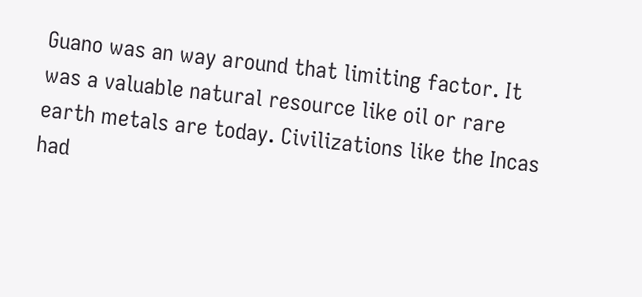Guano was an way around that limiting factor. It was a valuable natural resource like oil or rare earth metals are today. Civilizations like the Incas had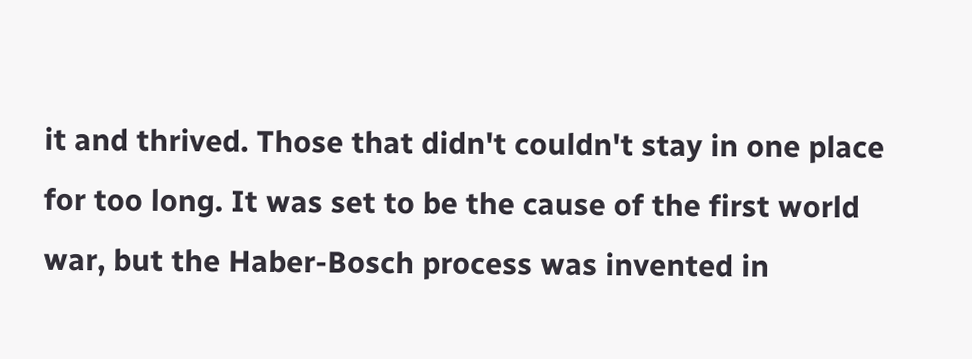it and thrived. Those that didn't couldn't stay in one place for too long. It was set to be the cause of the first world war, but the Haber-Bosch process was invented in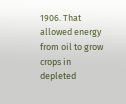1906. That allowed energy from oil to grow crops in depleted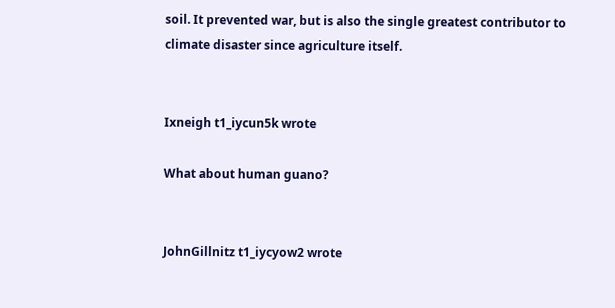soil. It prevented war, but is also the single greatest contributor to climate disaster since agriculture itself.


Ixneigh t1_iycun5k wrote

What about human guano?


JohnGillnitz t1_iycyow2 wrote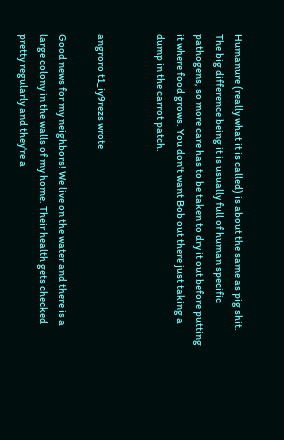Humanure (really what it is called) is about the same as pig shit. The big difference being it is usually full of human specific pathogens, so more care has to be taken to dry it out before putting it where food grows. You don't want Bob out there just taking a dump in the carrot patch.


angroro t1_iy9rezs wrote

Good news for my neighbors! We live on the water and there is a large colony in the walls of my home. Their health gets checked pretty regularly and they're a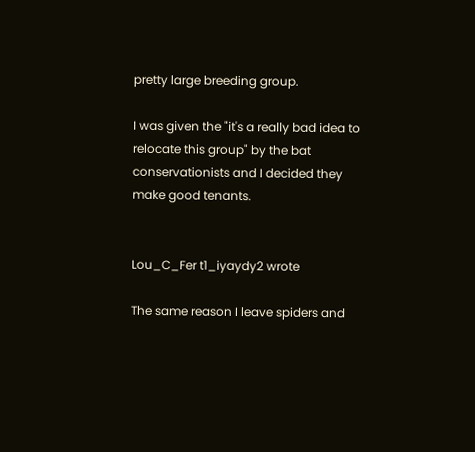pretty large breeding group.

I was given the "it's a really bad idea to relocate this group" by the bat conservationists and I decided they make good tenants.


Lou_C_Fer t1_iyaydy2 wrote

The same reason I leave spiders and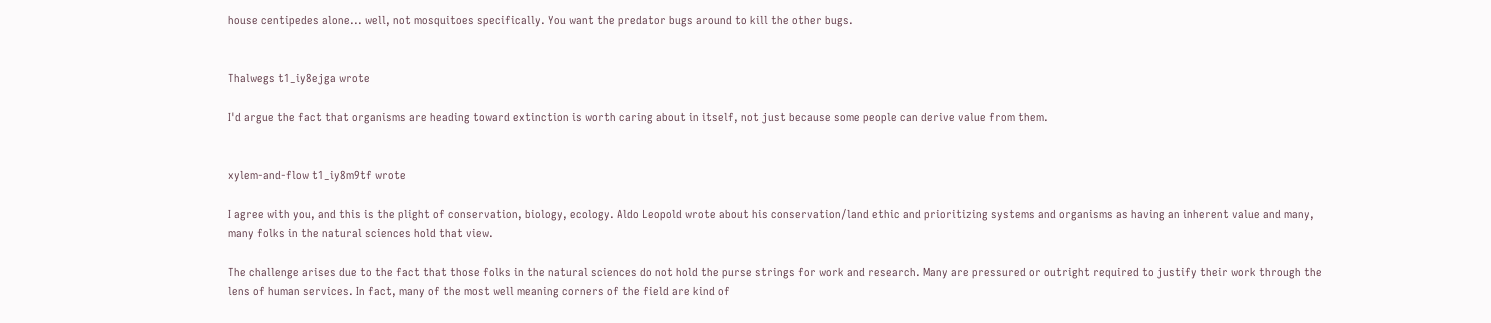house centipedes alone... well, not mosquitoes specifically. You want the predator bugs around to kill the other bugs.


Thalwegs t1_iy8ejga wrote

I'd argue the fact that organisms are heading toward extinction is worth caring about in itself, not just because some people can derive value from them.


xylem-and-flow t1_iy8m9tf wrote

I agree with you, and this is the plight of conservation, biology, ecology. Aldo Leopold wrote about his conservation/land ethic and prioritizing systems and organisms as having an inherent value and many, many folks in the natural sciences hold that view.

The challenge arises due to the fact that those folks in the natural sciences do not hold the purse strings for work and research. Many are pressured or outright required to justify their work through the lens of human services. In fact, many of the most well meaning corners of the field are kind of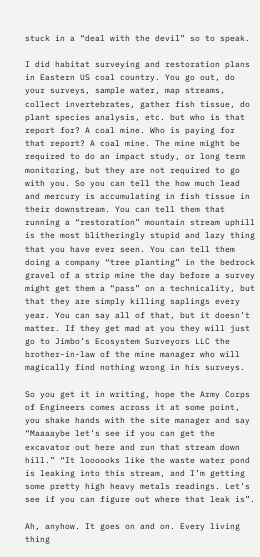stuck in a “deal with the devil” so to speak.

I did habitat surveying and restoration plans in Eastern US coal country. You go out, do your surveys, sample water, map streams, collect invertebrates, gather fish tissue, do plant species analysis, etc. but who is that report for? A coal mine. Who is paying for that report? A coal mine. The mine might be required to do an impact study, or long term monitoring, but they are not required to go with you. So you can tell the how much lead and mercury is accumulating in fish tissue in their downstream. You can tell them that running a “restoration” mountain stream uphill is the most blitheringly stupid and lazy thing that you have ever seen. You can tell them doing a company “tree planting” in the bedrock gravel of a strip mine the day before a survey might get them a “pass” on a technicality, but that they are simply killing saplings every year. You can say all of that, but it doesn’t matter. If they get mad at you they will just go to Jimbo’s Ecosystem Surveyors LLC the brother-in-law of the mine manager who will magically find nothing wrong in his surveys.

So you get it in writing, hope the Army Corps of Engineers comes across it at some point, you shake hands with the site manager and say “Maaaaybe let’s see if you can get the excavator out here and run that stream down hill.” “It loooooks like the waste water pond is leaking into this stream, and I’m getting some pretty high heavy metals readings. Let’s see if you can figure out where that leak is”.

Ah, anyhow. It goes on and on. Every living thing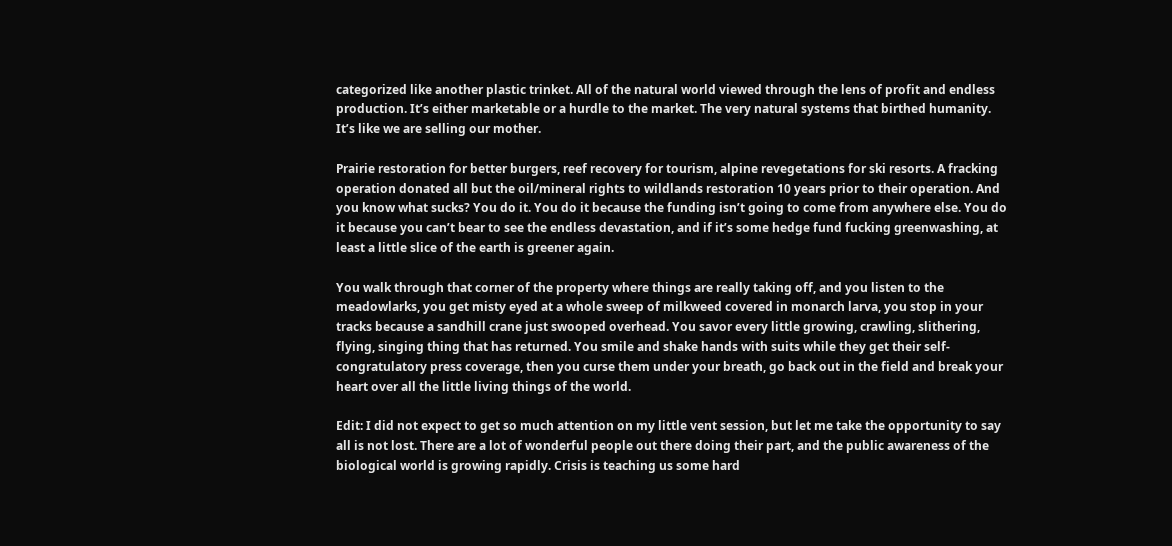categorized like another plastic trinket. All of the natural world viewed through the lens of profit and endless production. It’s either marketable or a hurdle to the market. The very natural systems that birthed humanity. It’s like we are selling our mother.

Prairie restoration for better burgers, reef recovery for tourism, alpine revegetations for ski resorts. A fracking operation donated all but the oil/mineral rights to wildlands restoration 10 years prior to their operation. And you know what sucks? You do it. You do it because the funding isn’t going to come from anywhere else. You do it because you can’t bear to see the endless devastation, and if it’s some hedge fund fucking greenwashing, at least a little slice of the earth is greener again.

You walk through that corner of the property where things are really taking off, and you listen to the meadowlarks, you get misty eyed at a whole sweep of milkweed covered in monarch larva, you stop in your tracks because a sandhill crane just swooped overhead. You savor every little growing, crawling, slithering, flying, singing thing that has returned. You smile and shake hands with suits while they get their self-congratulatory press coverage, then you curse them under your breath, go back out in the field and break your heart over all the little living things of the world.

Edit: I did not expect to get so much attention on my little vent session, but let me take the opportunity to say all is not lost. There are a lot of wonderful people out there doing their part, and the public awareness of the biological world is growing rapidly. Crisis is teaching us some hard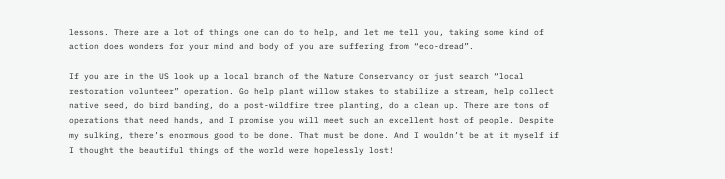lessons. There are a lot of things one can do to help, and let me tell you, taking some kind of action does wonders for your mind and body of you are suffering from “eco-dread”.

If you are in the US look up a local branch of the Nature Conservancy or just search “local restoration volunteer” operation. Go help plant willow stakes to stabilize a stream, help collect native seed, do bird banding, do a post-wildfire tree planting, do a clean up. There are tons of operations that need hands, and I promise you will meet such an excellent host of people. Despite my sulking, there’s enormous good to be done. That must be done. And I wouldn’t be at it myself if I thought the beautiful things of the world were hopelessly lost!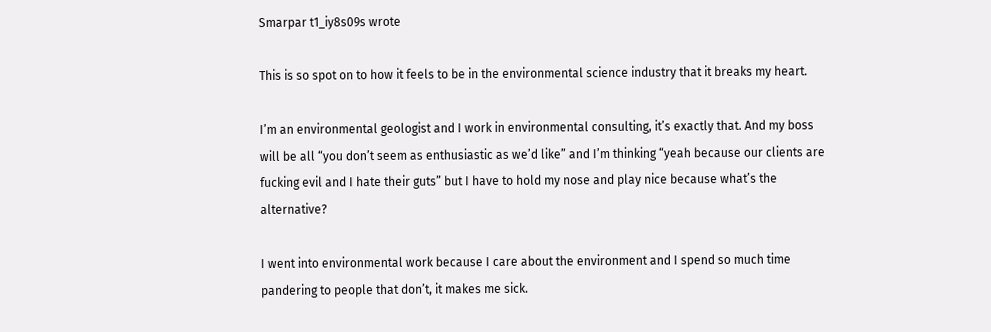Smarpar t1_iy8s09s wrote

This is so spot on to how it feels to be in the environmental science industry that it breaks my heart.

I’m an environmental geologist and I work in environmental consulting, it’s exactly that. And my boss will be all “you don’t seem as enthusiastic as we’d like” and I’m thinking “yeah because our clients are fucking evil and I hate their guts” but I have to hold my nose and play nice because what’s the alternative?

I went into environmental work because I care about the environment and I spend so much time pandering to people that don’t, it makes me sick.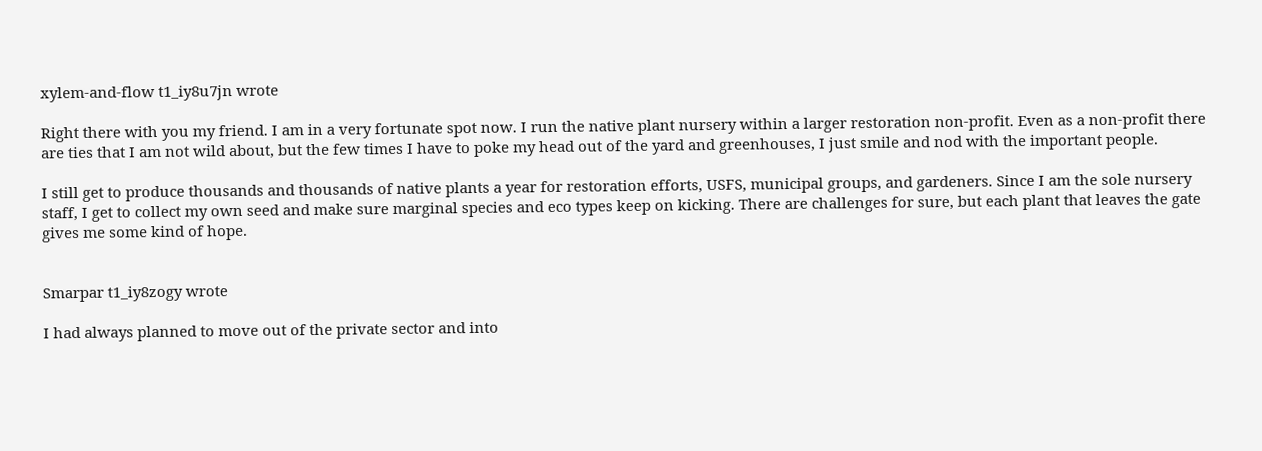xylem-and-flow t1_iy8u7jn wrote

Right there with you my friend. I am in a very fortunate spot now. I run the native plant nursery within a larger restoration non-profit. Even as a non-profit there are ties that I am not wild about, but the few times I have to poke my head out of the yard and greenhouses, I just smile and nod with the important people.

I still get to produce thousands and thousands of native plants a year for restoration efforts, USFS, municipal groups, and gardeners. Since I am the sole nursery staff, I get to collect my own seed and make sure marginal species and eco types keep on kicking. There are challenges for sure, but each plant that leaves the gate gives me some kind of hope.


Smarpar t1_iy8zogy wrote

I had always planned to move out of the private sector and into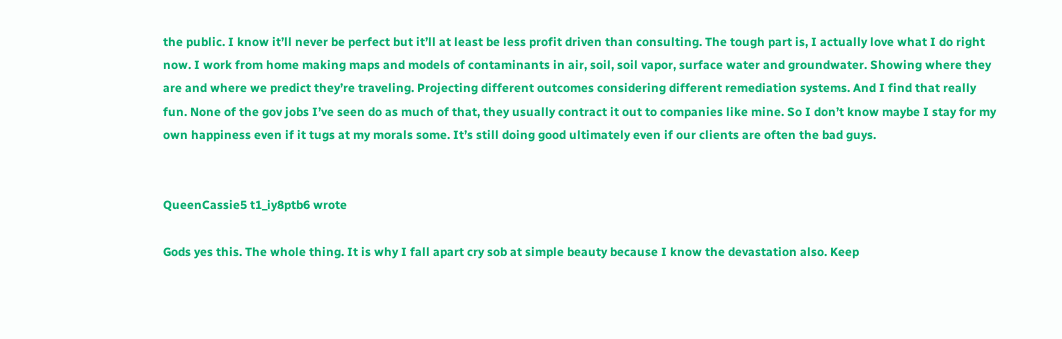the public. I know it’ll never be perfect but it’ll at least be less profit driven than consulting. The tough part is, I actually love what I do right now. I work from home making maps and models of contaminants in air, soil, soil vapor, surface water and groundwater. Showing where they are and where we predict they’re traveling. Projecting different outcomes considering different remediation systems. And I find that really fun. None of the gov jobs I’ve seen do as much of that, they usually contract it out to companies like mine. So I don’t know maybe I stay for my own happiness even if it tugs at my morals some. It’s still doing good ultimately even if our clients are often the bad guys.


QueenCassie5 t1_iy8ptb6 wrote

Gods yes this. The whole thing. It is why I fall apart cry sob at simple beauty because I know the devastation also. Keep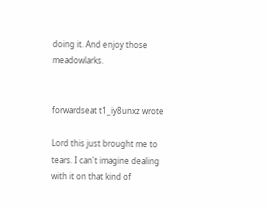doing it. And enjoy those meadowlarks.


forwardseat t1_iy8unxz wrote

Lord this just brought me to tears. I can't imagine dealing with it on that kind of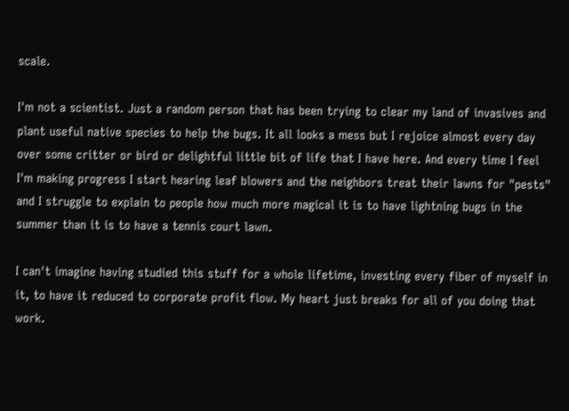scale.

I'm not a scientist. Just a random person that has been trying to clear my land of invasives and plant useful native species to help the bugs. It all looks a mess but I rejoice almost every day over some critter or bird or delightful little bit of life that I have here. And every time I feel I'm making progress I start hearing leaf blowers and the neighbors treat their lawns for "pests" and I struggle to explain to people how much more magical it is to have lightning bugs in the summer than it is to have a tennis court lawn.

I can't imagine having studied this stuff for a whole lifetime, investing every fiber of myself in it, to have it reduced to corporate profit flow. My heart just breaks for all of you doing that work.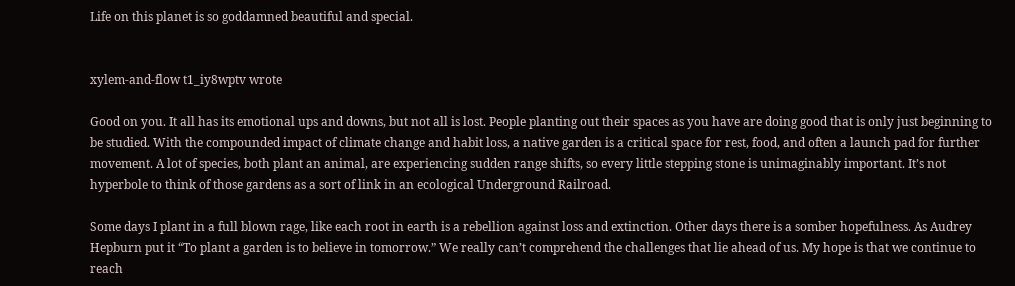Life on this planet is so goddamned beautiful and special.


xylem-and-flow t1_iy8wptv wrote

Good on you. It all has its emotional ups and downs, but not all is lost. People planting out their spaces as you have are doing good that is only just beginning to be studied. With the compounded impact of climate change and habit loss, a native garden is a critical space for rest, food, and often a launch pad for further movement. A lot of species, both plant an animal, are experiencing sudden range shifts, so every little stepping stone is unimaginably important. It’s not hyperbole to think of those gardens as a sort of link in an ecological Underground Railroad.

Some days I plant in a full blown rage, like each root in earth is a rebellion against loss and extinction. Other days there is a somber hopefulness. As Audrey Hepburn put it “To plant a garden is to believe in tomorrow.” We really can’t comprehend the challenges that lie ahead of us. My hope is that we continue to reach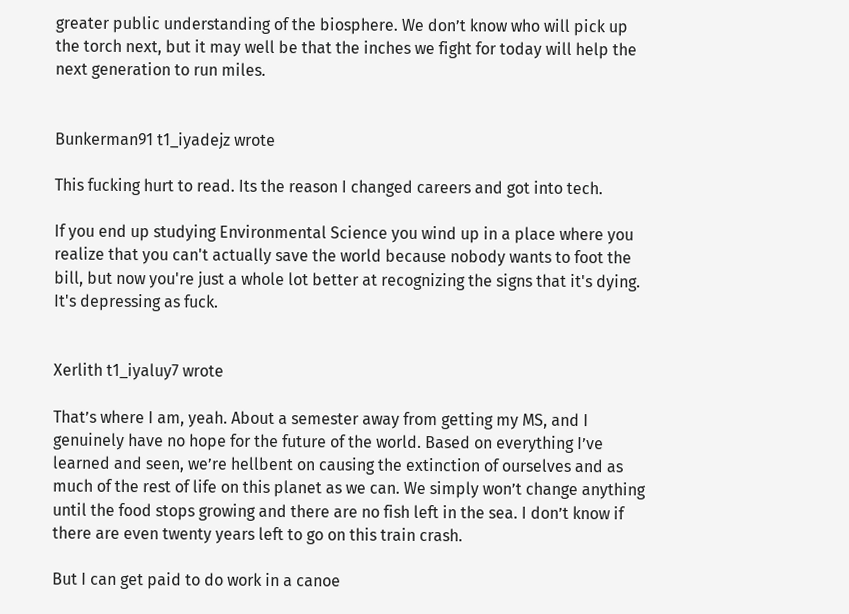greater public understanding of the biosphere. We don’t know who will pick up the torch next, but it may well be that the inches we fight for today will help the next generation to run miles.


Bunkerman91 t1_iyadejz wrote

This fucking hurt to read. Its the reason I changed careers and got into tech.

If you end up studying Environmental Science you wind up in a place where you realize that you can't actually save the world because nobody wants to foot the bill, but now you're just a whole lot better at recognizing the signs that it's dying. It's depressing as fuck.


Xerlith t1_iyaluy7 wrote

That’s where I am, yeah. About a semester away from getting my MS, and I genuinely have no hope for the future of the world. Based on everything I’ve learned and seen, we’re hellbent on causing the extinction of ourselves and as much of the rest of life on this planet as we can. We simply won’t change anything until the food stops growing and there are no fish left in the sea. I don’t know if there are even twenty years left to go on this train crash.

But I can get paid to do work in a canoe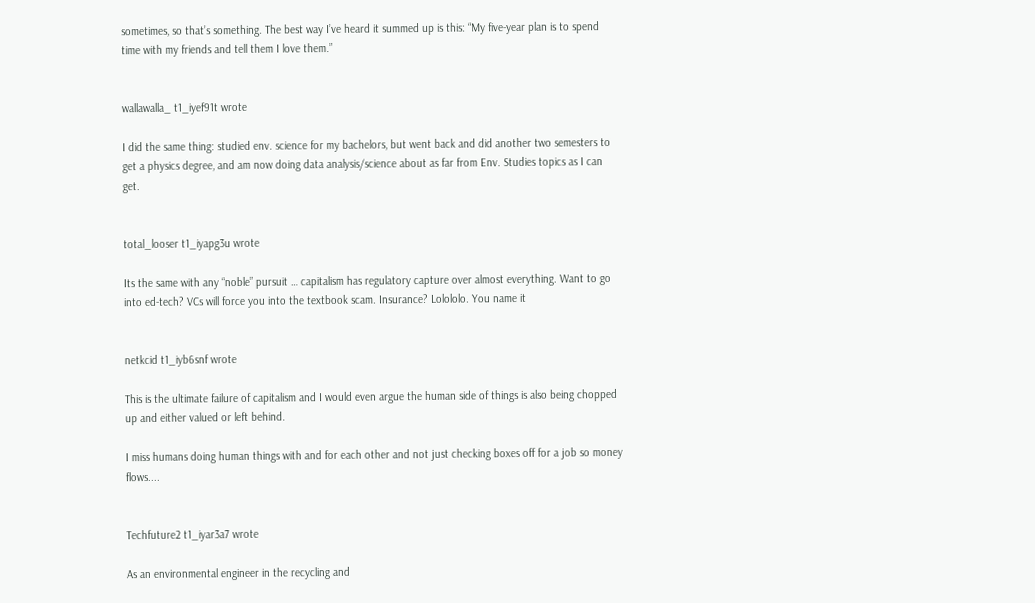sometimes, so that’s something. The best way I’ve heard it summed up is this: “My five-year plan is to spend time with my friends and tell them I love them.”


wallawalla_ t1_iyef91t wrote

I did the same thing: studied env. science for my bachelors, but went back and did another two semesters to get a physics degree, and am now doing data analysis/science about as far from Env. Studies topics as I can get.


total_looser t1_iyapg3u wrote

Its the same with any “noble” pursuit … capitalism has regulatory capture over almost everything. Want to go into ed-tech? VCs will force you into the textbook scam. Insurance? Lolololo. You name it


netkcid t1_iyb6snf wrote

This is the ultimate failure of capitalism and I would even argue the human side of things is also being chopped up and either valued or left behind.

I miss humans doing human things with and for each other and not just checking boxes off for a job so money flows....


Techfuture2 t1_iyar3a7 wrote

As an environmental engineer in the recycling and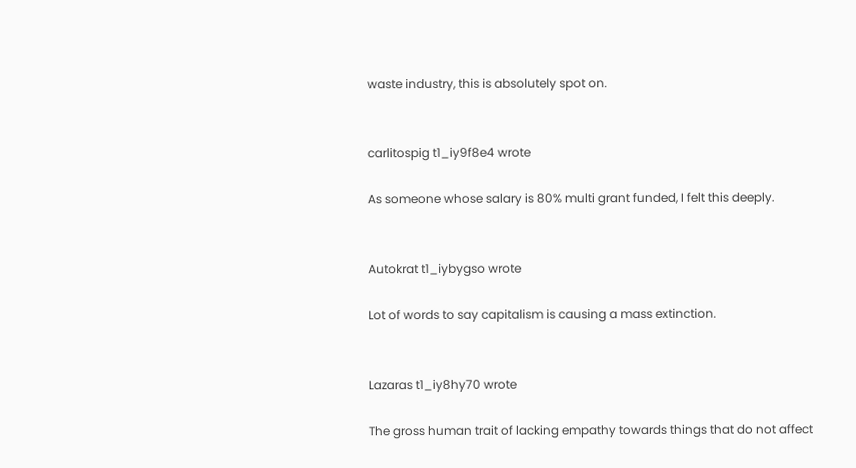waste industry, this is absolutely spot on.


carlitospig t1_iy9f8e4 wrote

As someone whose salary is 80% multi grant funded, I felt this deeply.


Autokrat t1_iybygso wrote

Lot of words to say capitalism is causing a mass extinction.


Lazaras t1_iy8hy70 wrote

The gross human trait of lacking empathy towards things that do not affect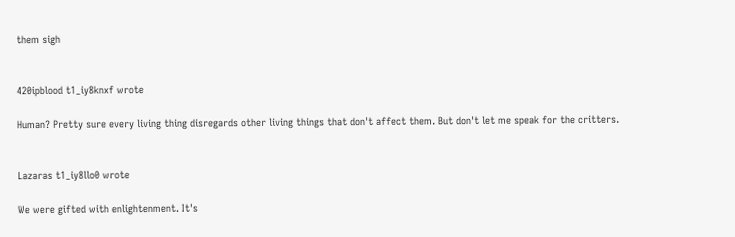them sigh


420ipblood t1_iy8knxf wrote

Human? Pretty sure every living thing disregards other living things that don't affect them. But don't let me speak for the critters.


Lazaras t1_iy8llo0 wrote

We were gifted with enlightenment. It's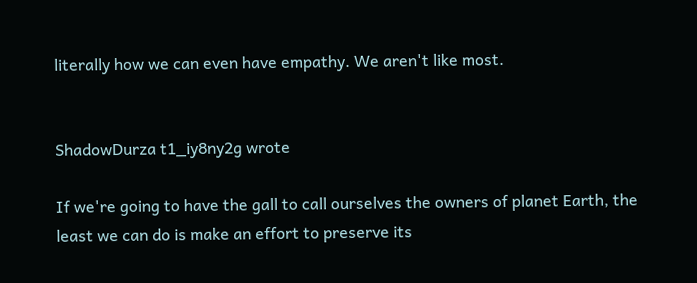literally how we can even have empathy. We aren't like most.


ShadowDurza t1_iy8ny2g wrote

If we're going to have the gall to call ourselves the owners of planet Earth, the least we can do is make an effort to preserve its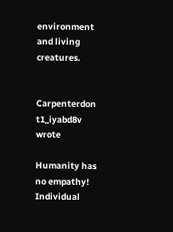environment and living creatures.


Carpenterdon t1_iyabd8v wrote

Humanity has no empathy! Individual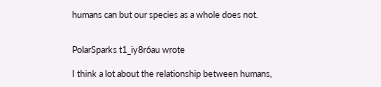humans can but our species as a whole does not.


PolarSparks t1_iy8r6au wrote

I think a lot about the relationship between humans,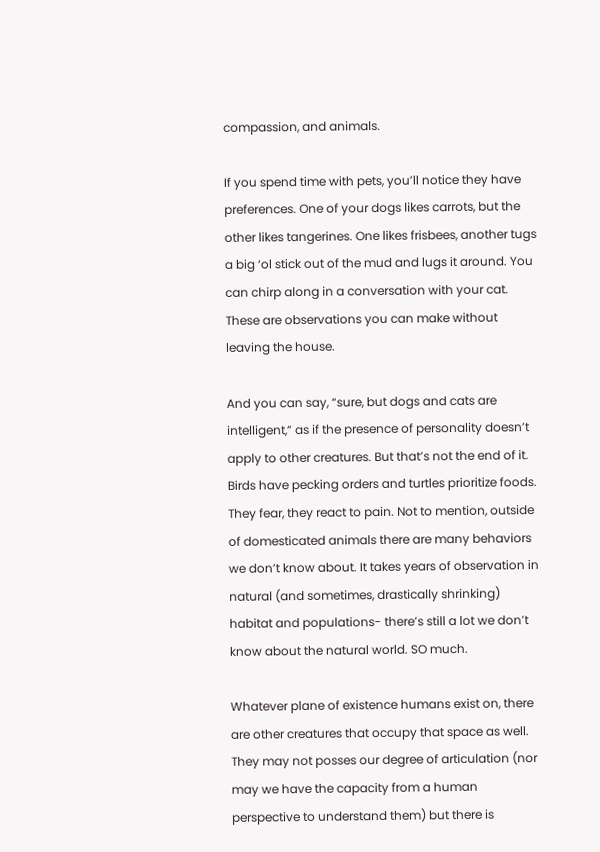compassion, and animals.

If you spend time with pets, you’ll notice they have preferences. One of your dogs likes carrots, but the other likes tangerines. One likes frisbees, another tugs a big ‘ol stick out of the mud and lugs it around. You can chirp along in a conversation with your cat. These are observations you can make without leaving the house.

And you can say, “sure, but dogs and cats are intelligent,” as if the presence of personality doesn’t apply to other creatures. But that’s not the end of it. Birds have pecking orders and turtles prioritize foods. They fear, they react to pain. Not to mention, outside of domesticated animals there are many behaviors we don’t know about. It takes years of observation in natural (and sometimes, drastically shrinking) habitat and populations- there’s still a lot we don’t know about the natural world. SO much.

Whatever plane of existence humans exist on, there are other creatures that occupy that space as well. They may not posses our degree of articulation (nor may we have the capacity from a human perspective to understand them) but there is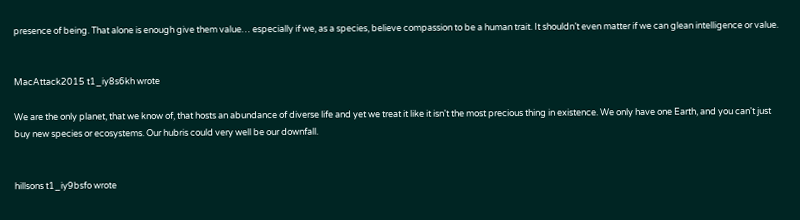presence of being. That alone is enough give them value… especially if we, as a species, believe compassion to be a human trait. It shouldn’t even matter if we can glean intelligence or value.


MacAttack2015 t1_iy8s6kh wrote

We are the only planet, that we know of, that hosts an abundance of diverse life and yet we treat it like it isn't the most precious thing in existence. We only have one Earth, and you can't just buy new species or ecosystems. Our hubris could very well be our downfall.


hillsons t1_iy9bsfo wrote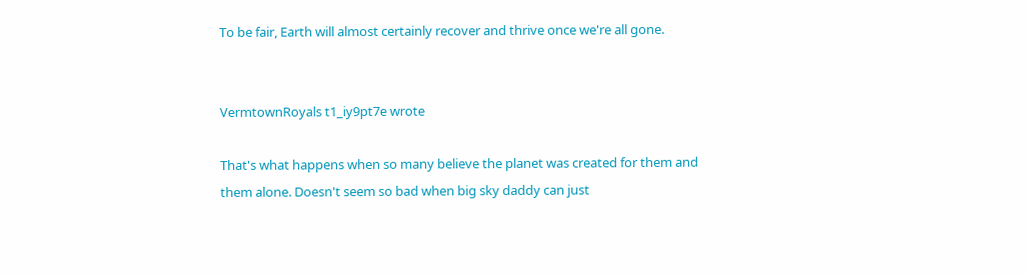To be fair, Earth will almost certainly recover and thrive once we're all gone.


VermtownRoyals t1_iy9pt7e wrote

That's what happens when so many believe the planet was created for them and them alone. Doesn't seem so bad when big sky daddy can just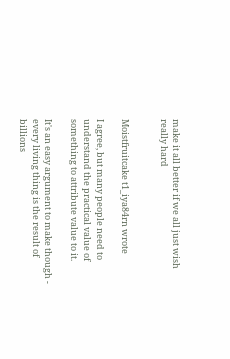make it all better if we all just wish really hard


Moistfruitcake t1_iya84rn wrote

I agree, but many people need to understand the practical value of something to attribute value to it.

It's an easy argument to make though - every living thing is the result of billions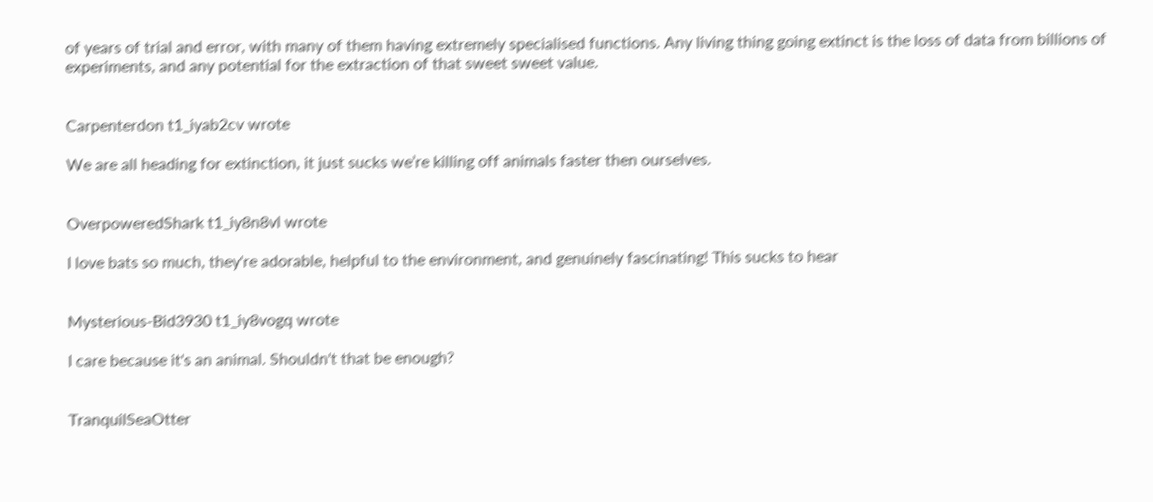of years of trial and error, with many of them having extremely specialised functions. Any living thing going extinct is the loss of data from billions of experiments, and any potential for the extraction of that sweet sweet value.


Carpenterdon t1_iyab2cv wrote

We are all heading for extinction, it just sucks we’re killing off animals faster then ourselves.


OverpoweredShark t1_iy8n8vl wrote

I love bats so much, they're adorable, helpful to the environment, and genuinely fascinating! This sucks to hear


Mysterious-Bid3930 t1_iy8vogq wrote

I care because it's an animal. Shouldn't that be enough?


TranquilSeaOtter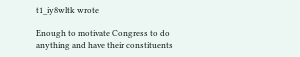t1_iy8wltk wrote

Enough to motivate Congress to do anything and have their constituents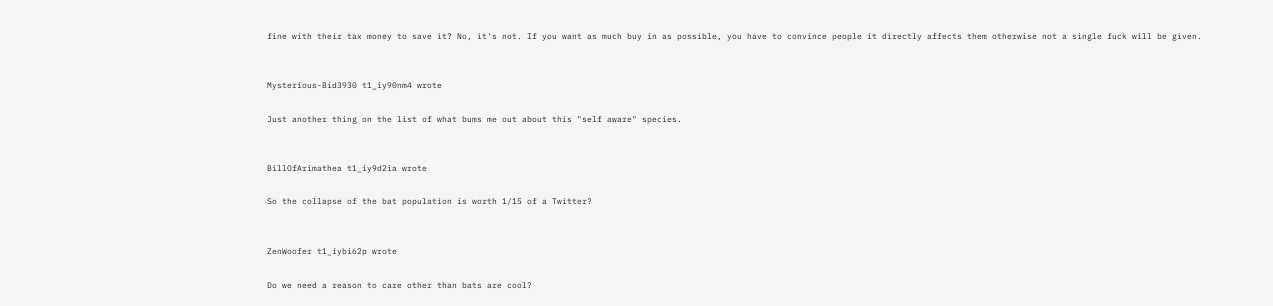fine with their tax money to save it? No, it's not. If you want as much buy in as possible, you have to convince people it directly affects them otherwise not a single fuck will be given.


Mysterious-Bid3930 t1_iy90nm4 wrote

Just another thing on the list of what bums me out about this "self aware" species.


BillOfArimathea t1_iy9d2ia wrote

So the collapse of the bat population is worth 1/15 of a Twitter?


ZenWoofer t1_iybi62p wrote

Do we need a reason to care other than bats are cool?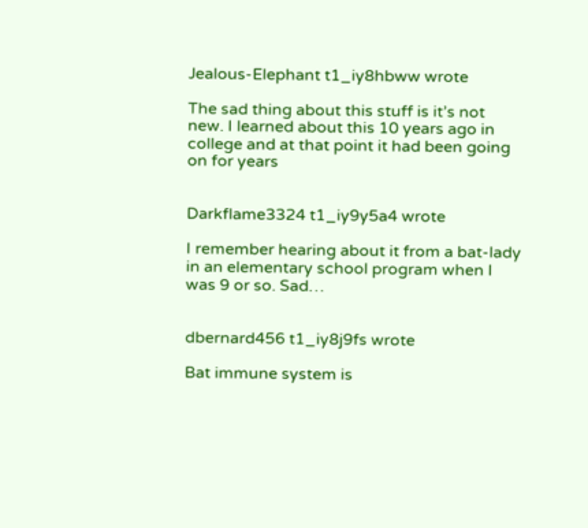Jealous-Elephant t1_iy8hbww wrote

The sad thing about this stuff is it’s not new. I learned about this 10 years ago in college and at that point it had been going on for years


Darkflame3324 t1_iy9y5a4 wrote

I remember hearing about it from a bat-lady in an elementary school program when I was 9 or so. Sad…


dbernard456 t1_iy8j9fs wrote

Bat immune system is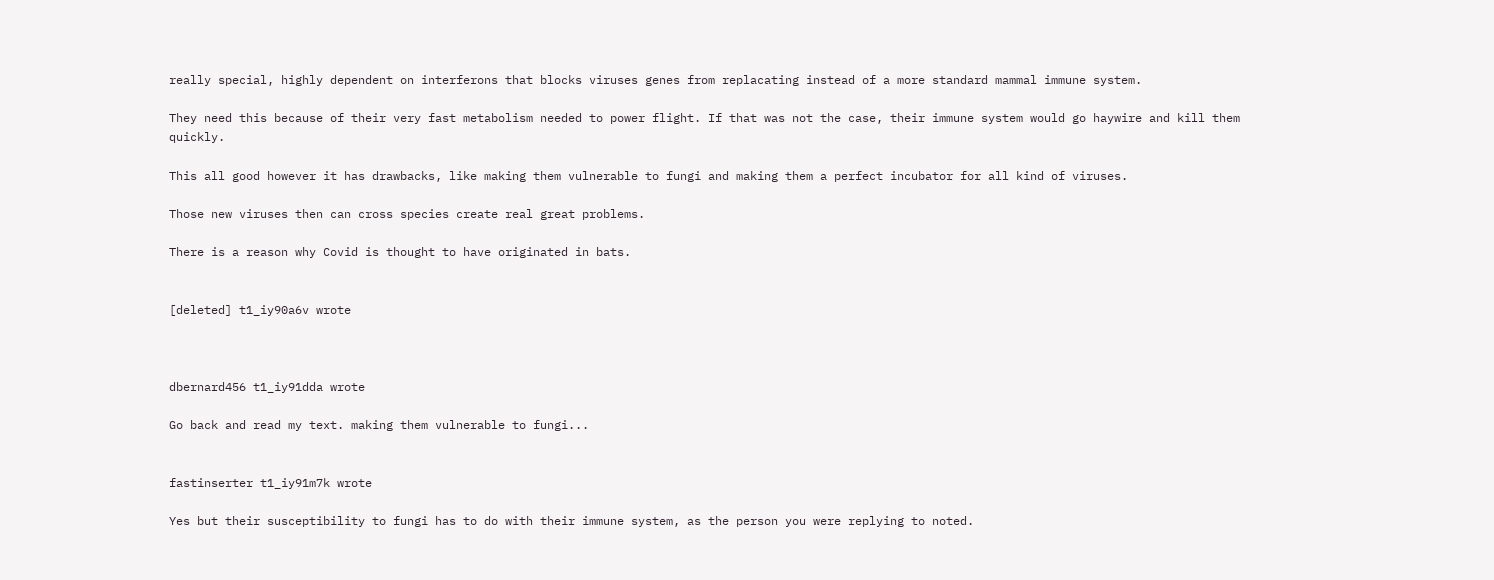really special, highly dependent on interferons that blocks viruses genes from replacating instead of a more standard mammal immune system.

They need this because of their very fast metabolism needed to power flight. If that was not the case, their immune system would go haywire and kill them quickly.

This all good however it has drawbacks, like making them vulnerable to fungi and making them a perfect incubator for all kind of viruses.

Those new viruses then can cross species create real great problems.

There is a reason why Covid is thought to have originated in bats.


[deleted] t1_iy90a6v wrote



dbernard456 t1_iy91dda wrote

Go back and read my text. making them vulnerable to fungi...


fastinserter t1_iy91m7k wrote

Yes but their susceptibility to fungi has to do with their immune system, as the person you were replying to noted.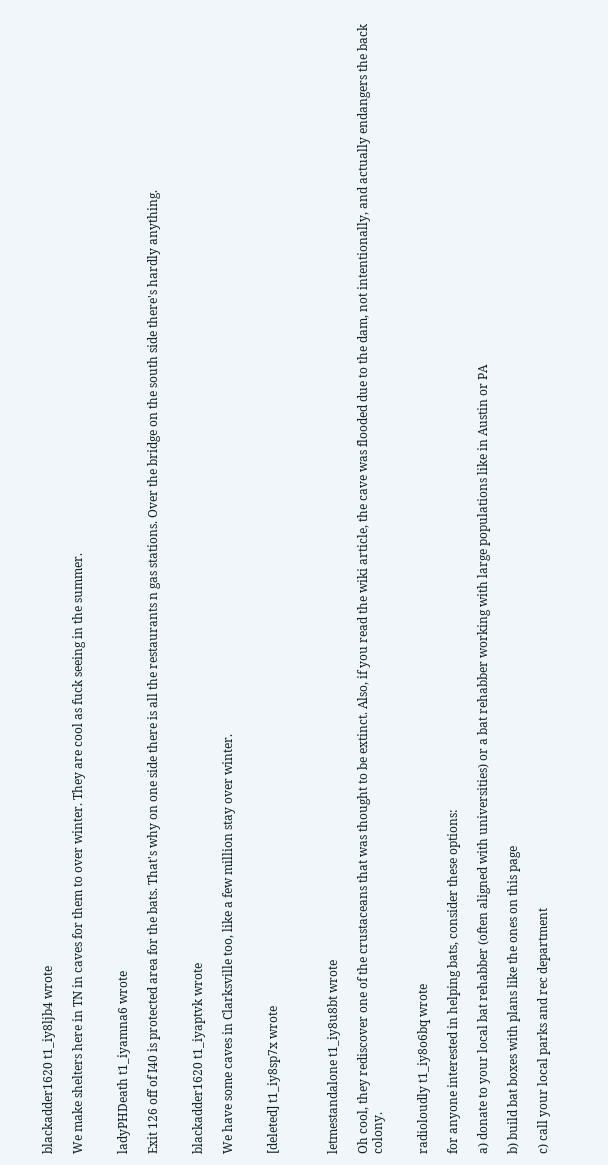blackadder1620 t1_iy8ljb4 wrote

We make shelters here in TN in caves for them to over winter. They are cool as fuck seeing in the summer.


ladyPHDeath t1_iyamna6 wrote

Exit 126 off of I40 is protected area for the bats. That's why on one side there is all the restaurants n gas stations. Over the bridge on the south side there's hardly anything.


blackadder1620 t1_iyaptvk wrote

We have some caves in Clarksville too, like a few million stay over winter.


[deleted] t1_iy8sp7x wrote



letmestandalone t1_iy8u8bt wrote

Oh cool, they rediscover one of the crustaceans that was thought to be extinct. Also, if you read the wiki article, the cave was flooded due to the dam, not intentionally, and actually endangers the back colony.


radioloudly t1_iy8o6bq wrote

for anyone interested in helping bats, consider these options:

a) donate to your local bat rehabber (often aligned with universities) or a bat rehabber working with large populations like in Austin or PA

b) build bat boxes with plans like the ones on this page

c) call your local parks and rec department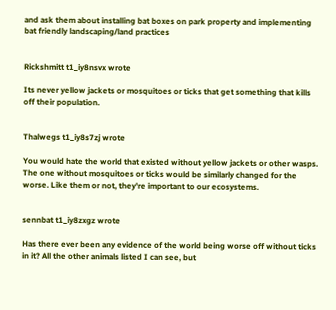and ask them about installing bat boxes on park property and implementing bat friendly landscaping/land practices


Rickshmitt t1_iy8nsvx wrote

Its never yellow jackets or mosquitoes or ticks that get something that kills off their population.


Thalwegs t1_iy8s7zj wrote

You would hate the world that existed without yellow jackets or other wasps. The one without mosquitoes or ticks would be similarly changed for the worse. Like them or not, they're important to our ecosystems.


sennbat t1_iy8zxgz wrote

Has there ever been any evidence of the world being worse off without ticks in it? All the other animals listed I can see, but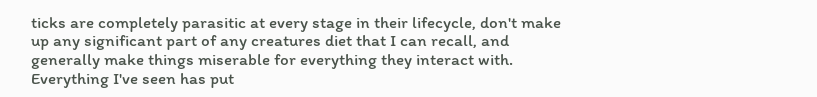ticks are completely parasitic at every stage in their lifecycle, don't make up any significant part of any creatures diet that I can recall, and generally make things miserable for everything they interact with. Everything I've seen has put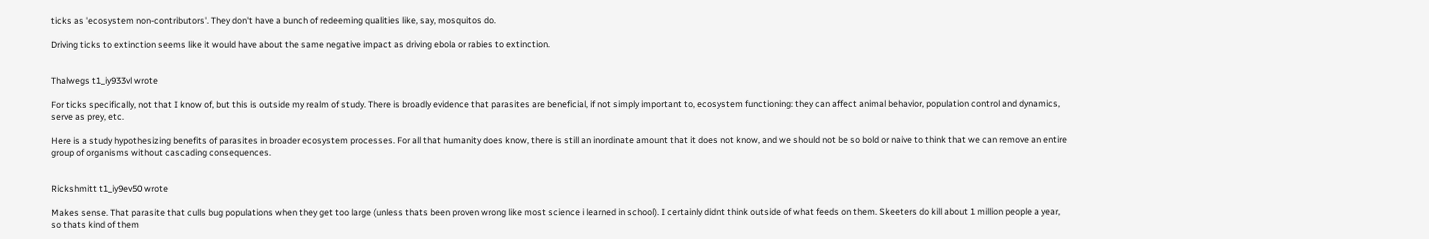ticks as 'ecosystem non-contributors'. They don't have a bunch of redeeming qualities like, say, mosquitos do.

Driving ticks to extinction seems like it would have about the same negative impact as driving ebola or rabies to extinction.


Thalwegs t1_iy933vl wrote

For ticks specifically, not that I know of, but this is outside my realm of study. There is broadly evidence that parasites are beneficial, if not simply important to, ecosystem functioning: they can affect animal behavior, population control and dynamics, serve as prey, etc.

Here is a study hypothesizing benefits of parasites in broader ecosystem processes. For all that humanity does know, there is still an inordinate amount that it does not know, and we should not be so bold or naive to think that we can remove an entire group of organisms without cascading consequences.


Rickshmitt t1_iy9ev50 wrote

Makes sense. That parasite that culls bug populations when they get too large (unless thats been proven wrong like most science i learned in school). I certainly didnt think outside of what feeds on them. Skeeters do kill about 1 million people a year, so thats kind of them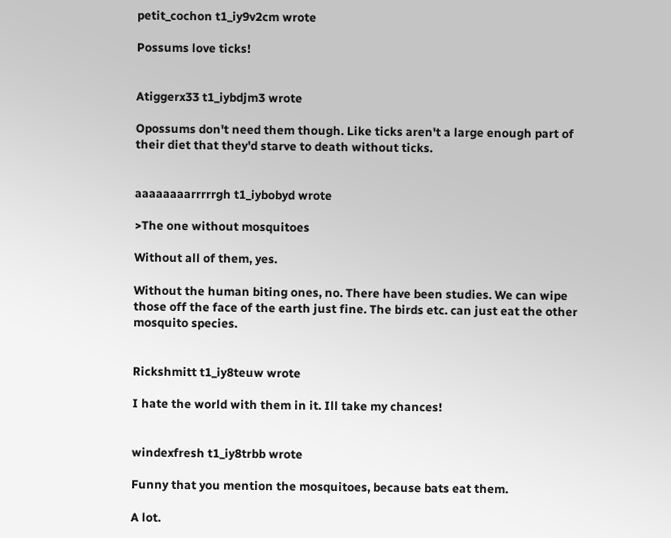petit_cochon t1_iy9v2cm wrote

Possums love ticks!


Atiggerx33 t1_iybdjm3 wrote

Opossums don't need them though. Like ticks aren't a large enough part of their diet that they'd starve to death without ticks.


aaaaaaaarrrrrgh t1_iybobyd wrote

>The one without mosquitoes

Without all of them, yes.

Without the human biting ones, no. There have been studies. We can wipe those off the face of the earth just fine. The birds etc. can just eat the other mosquito species.


Rickshmitt t1_iy8teuw wrote

I hate the world with them in it. Ill take my chances!


windexfresh t1_iy8trbb wrote

Funny that you mention the mosquitoes, because bats eat them.

A lot.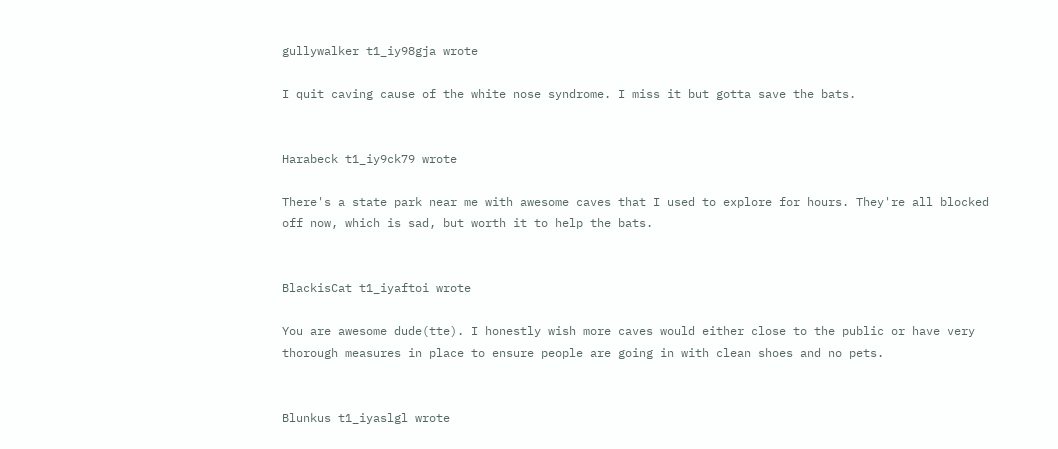gullywalker t1_iy98gja wrote

I quit caving cause of the white nose syndrome. I miss it but gotta save the bats.


Harabeck t1_iy9ck79 wrote

There's a state park near me with awesome caves that I used to explore for hours. They're all blocked off now, which is sad, but worth it to help the bats.


BlackisCat t1_iyaftoi wrote

You are awesome dude(tte). I honestly wish more caves would either close to the public or have very thorough measures in place to ensure people are going in with clean shoes and no pets.


Blunkus t1_iyaslgl wrote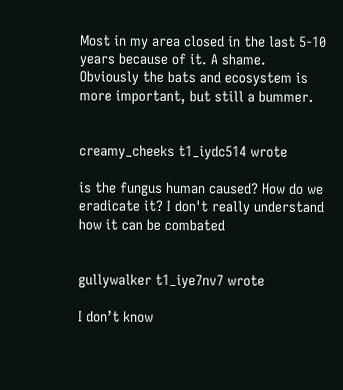Most in my area closed in the last 5-10 years because of it. A shame. Obviously the bats and ecosystem is more important, but still a bummer.


creamy_cheeks t1_iydc514 wrote

is the fungus human caused? How do we eradicate it? I don't really understand how it can be combated


gullywalker t1_iye7nv7 wrote

I don’t know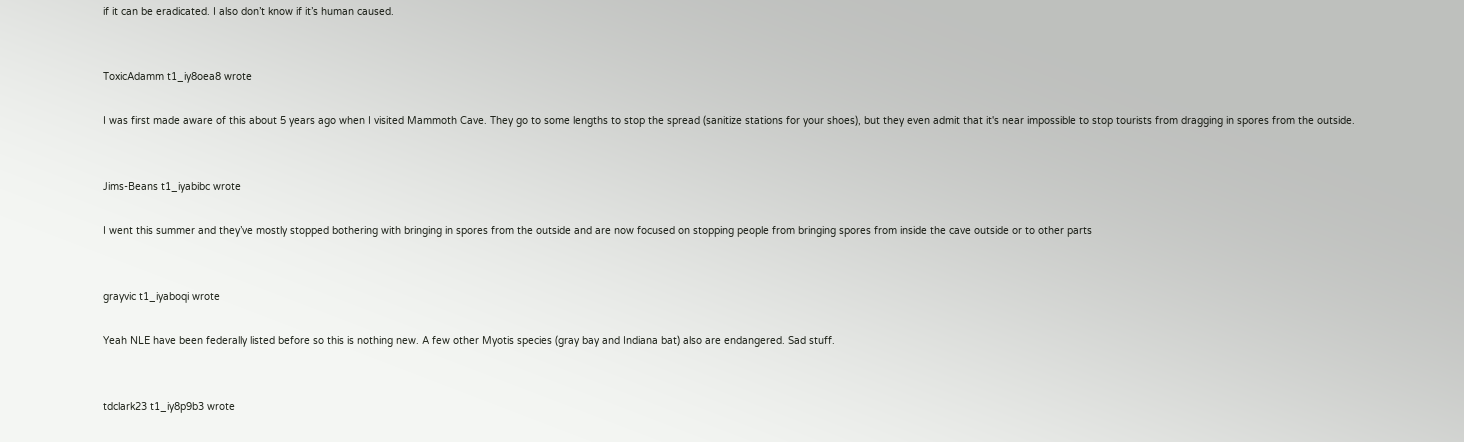if it can be eradicated. I also don’t know if it’s human caused.


ToxicAdamm t1_iy8oea8 wrote

I was first made aware of this about 5 years ago when I visited Mammoth Cave. They go to some lengths to stop the spread (sanitize stations for your shoes), but they even admit that it's near impossible to stop tourists from dragging in spores from the outside.


Jims-Beans t1_iyabibc wrote

I went this summer and they’ve mostly stopped bothering with bringing in spores from the outside and are now focused on stopping people from bringing spores from inside the cave outside or to other parts


grayvic t1_iyaboqi wrote

Yeah NLE have been federally listed before so this is nothing new. A few other Myotis species (gray bay and Indiana bat) also are endangered. Sad stuff.


tdclark23 t1_iy8p9b3 wrote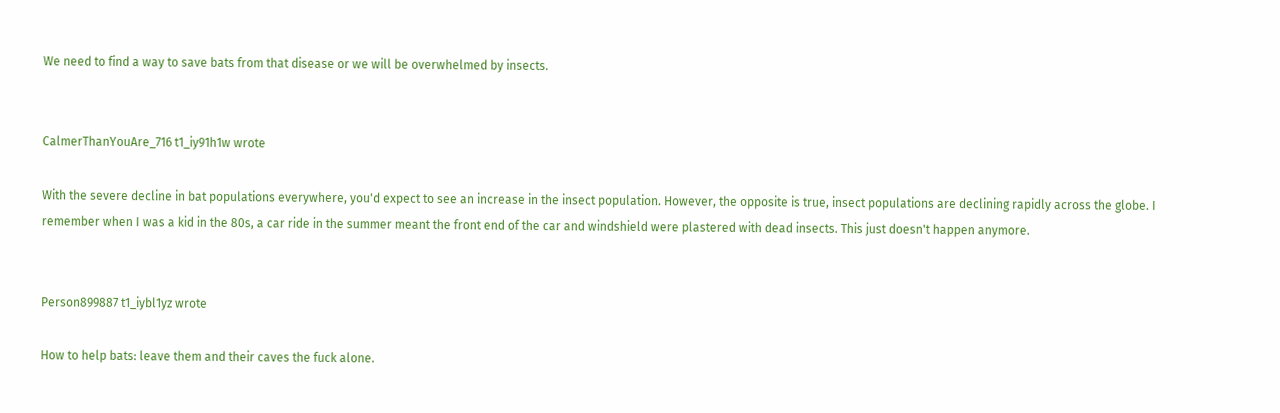We need to find a way to save bats from that disease or we will be overwhelmed by insects.


CalmerThanYouAre_716 t1_iy91h1w wrote

With the severe decline in bat populations everywhere, you'd expect to see an increase in the insect population. However, the opposite is true, insect populations are declining rapidly across the globe. I remember when I was a kid in the 80s, a car ride in the summer meant the front end of the car and windshield were plastered with dead insects. This just doesn't happen anymore.


Person899887 t1_iybl1yz wrote

How to help bats: leave them and their caves the fuck alone.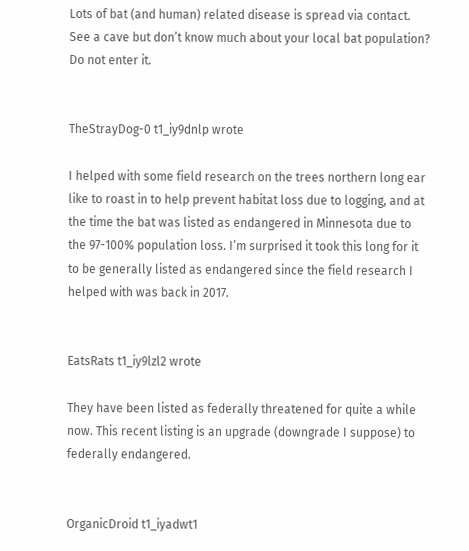Lots of bat (and human) related disease is spread via contact. See a cave but don’t know much about your local bat population? Do not enter it.


TheStrayDog-0 t1_iy9dnlp wrote

I helped with some field research on the trees northern long ear like to roast in to help prevent habitat loss due to logging, and at the time the bat was listed as endangered in Minnesota due to the 97-100% population loss. I’m surprised it took this long for it to be generally listed as endangered since the field research I helped with was back in 2017.


EatsRats t1_iy9lzl2 wrote

They have been listed as federally threatened for quite a while now. This recent listing is an upgrade (downgrade I suppose) to federally endangered.


OrganicDroid t1_iyadwt1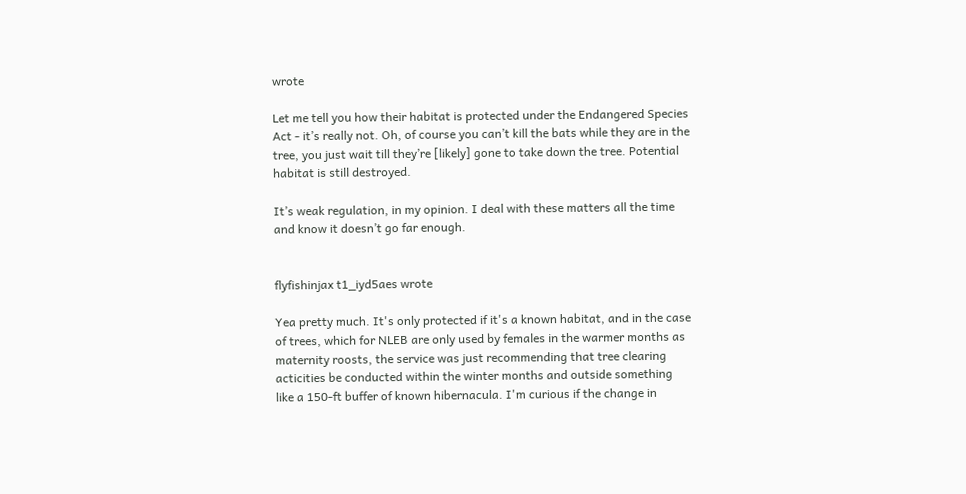wrote

Let me tell you how their habitat is protected under the Endangered Species Act - it’s really not. Oh, of course you can’t kill the bats while they are in the tree, you just wait till they’re [likely] gone to take down the tree. Potential habitat is still destroyed.

It’s weak regulation, in my opinion. I deal with these matters all the time and know it doesn’t go far enough.


flyfishinjax t1_iyd5aes wrote

Yea pretty much. It's only protected if it's a known habitat, and in the case of trees, which for NLEB are only used by females in the warmer months as maternity roosts, the service was just recommending that tree clearing acticities be conducted within the winter months and outside something like a 150-ft buffer of known hibernacula. I'm curious if the change in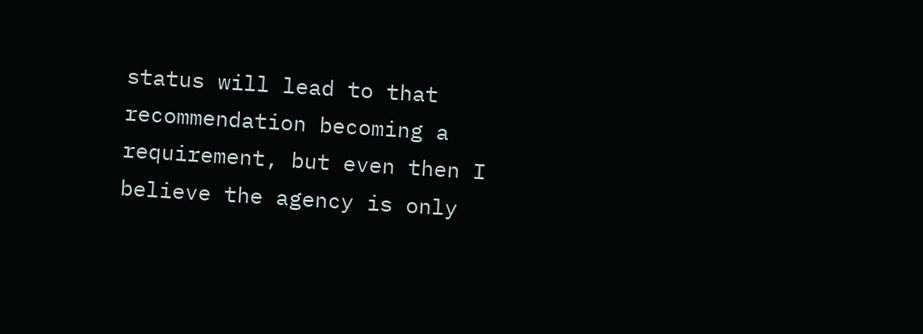status will lead to that recommendation becoming a requirement, but even then I believe the agency is only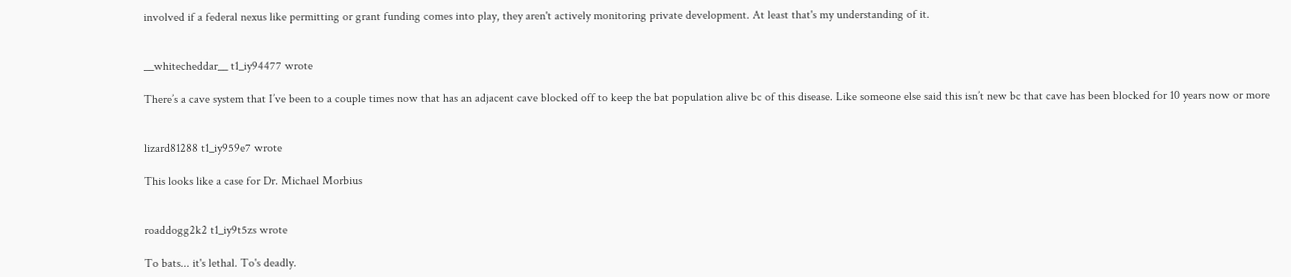involved if a federal nexus like permitting or grant funding comes into play, they aren't actively monitoring private development. At least that's my understanding of it.


__whitecheddar__ t1_iy94477 wrote

There’s a cave system that I’ve been to a couple times now that has an adjacent cave blocked off to keep the bat population alive bc of this disease. Like someone else said this isn’t new bc that cave has been blocked for 10 years now or more


lizard81288 t1_iy959e7 wrote

This looks like a case for Dr. Michael Morbius


roaddogg2k2 t1_iy9t5zs wrote

To bats... it's lethal. To's deadly.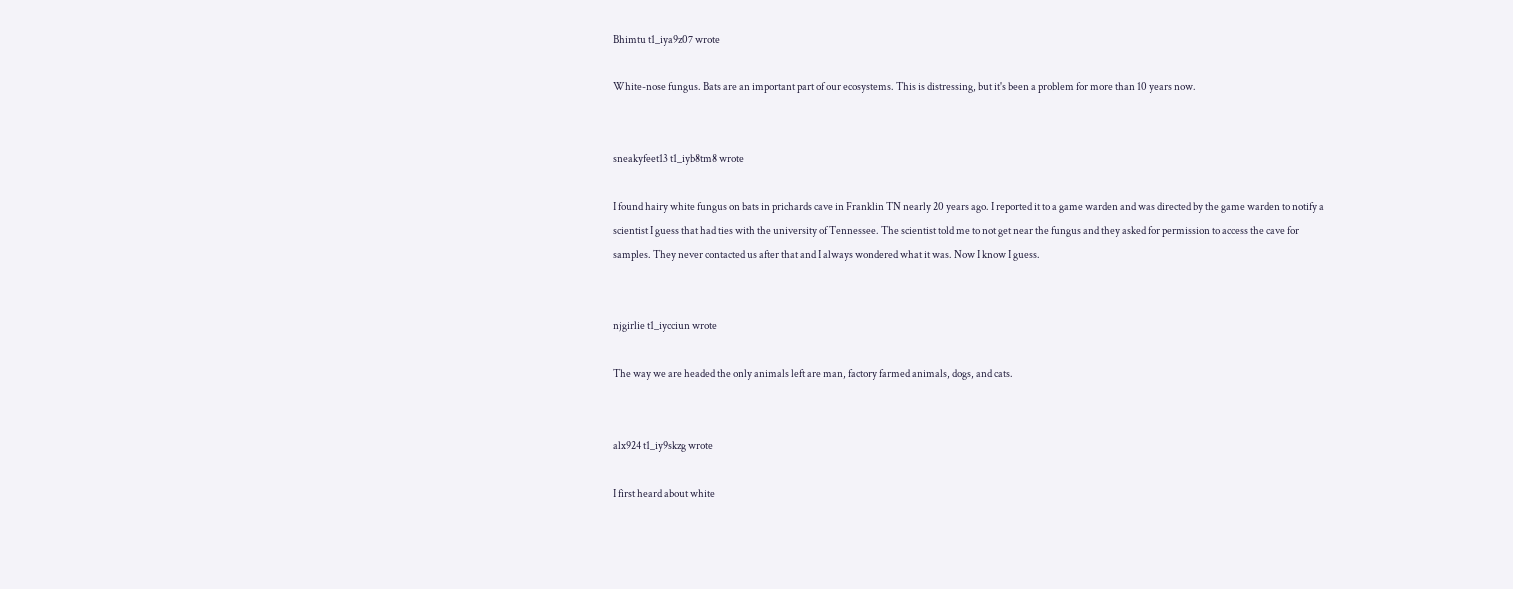Bhimtu t1_iya9z07 wrote

White-nose fungus. Bats are an important part of our ecosystems. This is distressing, but it's been a problem for more than 10 years now.


sneakyfeet13 t1_iyb8tm8 wrote

I found hairy white fungus on bats in prichards cave in Franklin TN nearly 20 years ago. I reported it to a game warden and was directed by the game warden to notify a scientist I guess that had ties with the university of Tennessee. The scientist told me to not get near the fungus and they asked for permission to access the cave for samples. They never contacted us after that and I always wondered what it was. Now I know I guess.


njgirlie t1_iycciun wrote

The way we are headed the only animals left are man, factory farmed animals, dogs, and cats.


alx924 t1_iy9skzg wrote

I first heard about white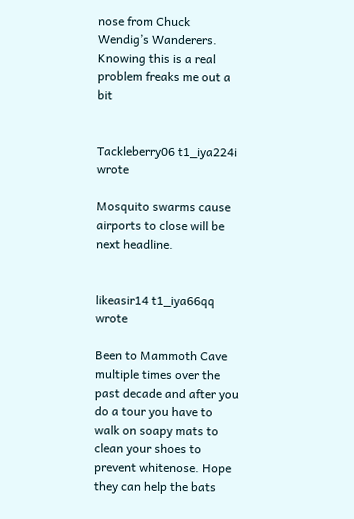nose from Chuck Wendig’s Wanderers. Knowing this is a real problem freaks me out a bit


Tackleberry06 t1_iya224i wrote

Mosquito swarms cause airports to close will be next headline.


likeasir14 t1_iya66qq wrote

Been to Mammoth Cave multiple times over the past decade and after you do a tour you have to walk on soapy mats to clean your shoes to prevent whitenose. Hope they can help the bats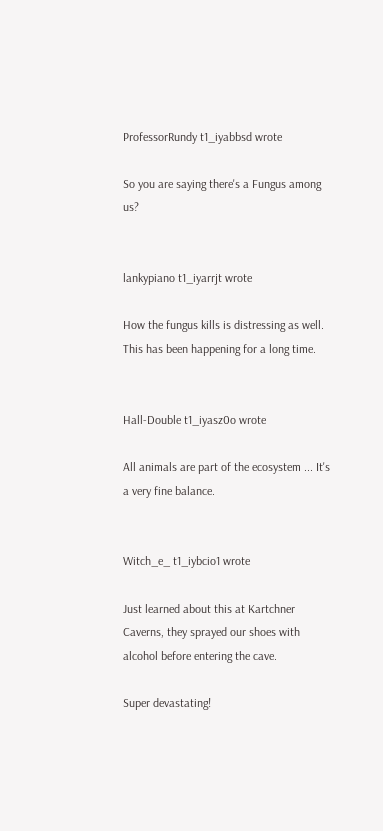ProfessorRundy t1_iyabbsd wrote

So you are saying there's a Fungus among us?


lankypiano t1_iyarrjt wrote

How the fungus kills is distressing as well. This has been happening for a long time.


Hall-Double t1_iyasz0o wrote

All animals are part of the ecosystem ... It's a very fine balance.


Witch_e_ t1_iybcio1 wrote

Just learned about this at Kartchner Caverns, they sprayed our shoes with alcohol before entering the cave.

Super devastating!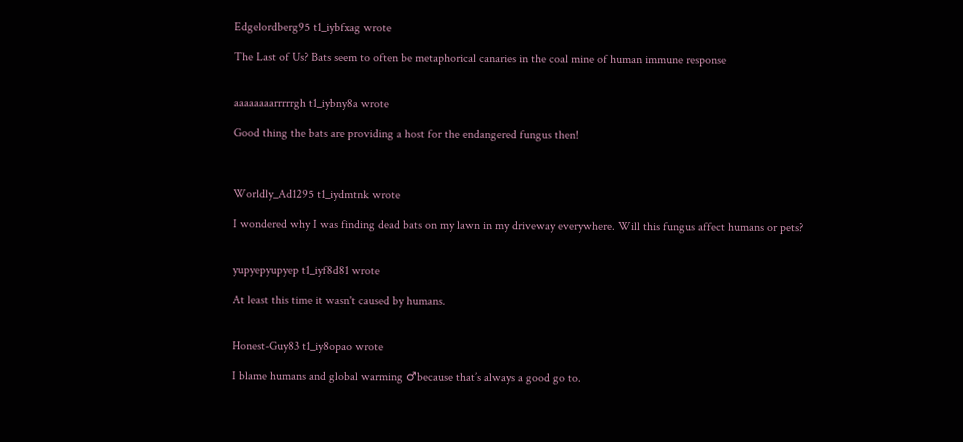Edgelordberg95 t1_iybfxag wrote

The Last of Us? Bats seem to often be metaphorical canaries in the coal mine of human immune response


aaaaaaaarrrrrgh t1_iybny8a wrote

Good thing the bats are providing a host for the endangered fungus then!



Worldly_Ad1295 t1_iydmtnk wrote

I wondered why I was finding dead bats on my lawn in my driveway everywhere. Will this fungus affect humans or pets?


yupyepyupyep t1_iyf8d81 wrote

At least this time it wasn't caused by humans.


Honest-Guy83 t1_iy8opao wrote

I blame humans and global warming ♂because that’s always a good go to.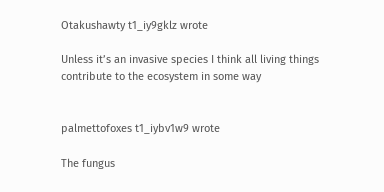Otakushawty t1_iy9gklz wrote

Unless it’s an invasive species I think all living things contribute to the ecosystem in some way


palmettofoxes t1_iybv1w9 wrote

The fungus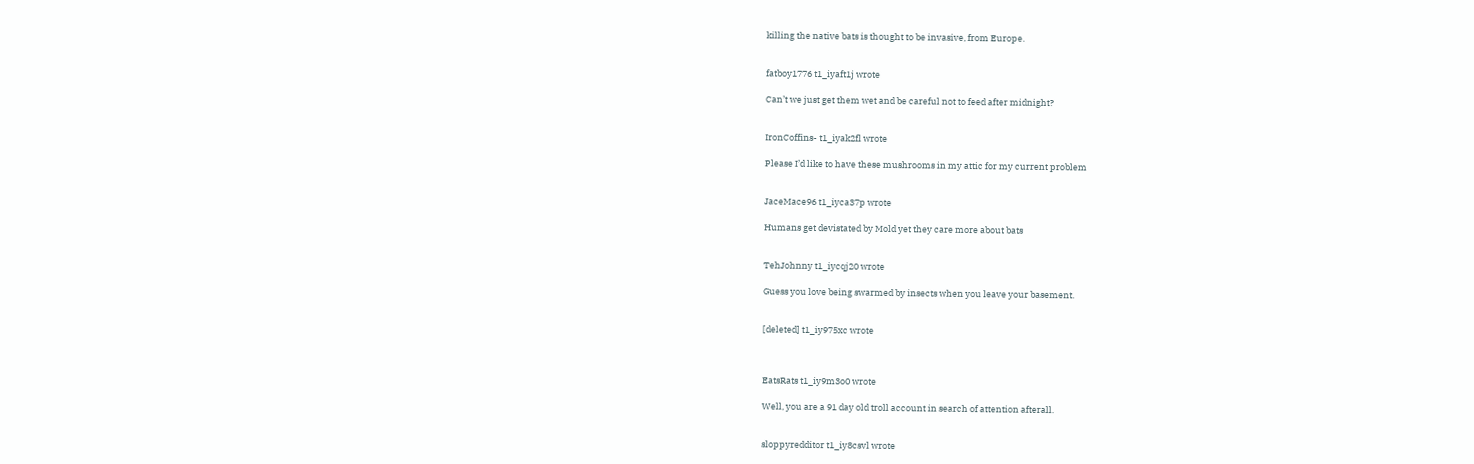killing the native bats is thought to be invasive, from Europe.


fatboy1776 t1_iyaft1j wrote

Can’t we just get them wet and be careful not to feed after midnight?


IronCoffins- t1_iyak2fl wrote

Please I’d like to have these mushrooms in my attic for my current problem


JaceMace96 t1_iyca37p wrote

Humans get devistated by Mold yet they care more about bats


TehJohnny t1_iycqj20 wrote

Guess you love being swarmed by insects when you leave your basement.


[deleted] t1_iy975xc wrote



EatsRats t1_iy9m3o0 wrote

Well, you are a 91 day old troll account in search of attention afterall.


sloppyredditor t1_iy8csvl wrote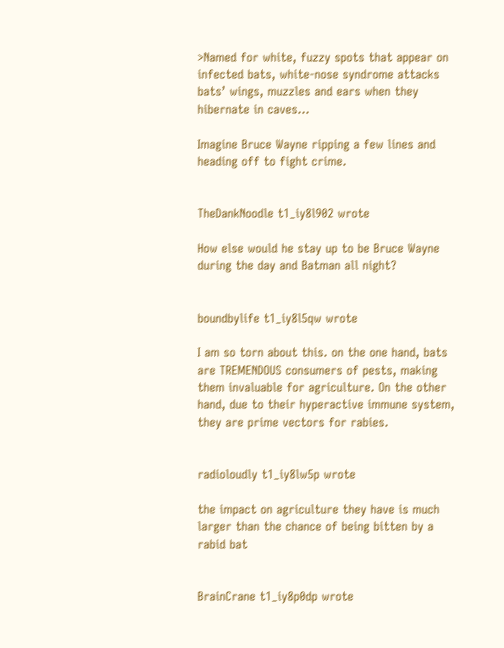>Named for white, fuzzy spots that appear on infected bats, white-nose syndrome attacks bats’ wings, muzzles and ears when they hibernate in caves...

Imagine Bruce Wayne ripping a few lines and heading off to fight crime.


TheDankNoodle t1_iy8l902 wrote

How else would he stay up to be Bruce Wayne during the day and Batman all night?


boundbylife t1_iy8l5qw wrote

I am so torn about this. on the one hand, bats are TREMENDOUS consumers of pests, making them invaluable for agriculture. On the other hand, due to their hyperactive immune system, they are prime vectors for rabies.


radioloudly t1_iy8lw5p wrote

the impact on agriculture they have is much larger than the chance of being bitten by a rabid bat


BrainCrane t1_iy8p0dp wrote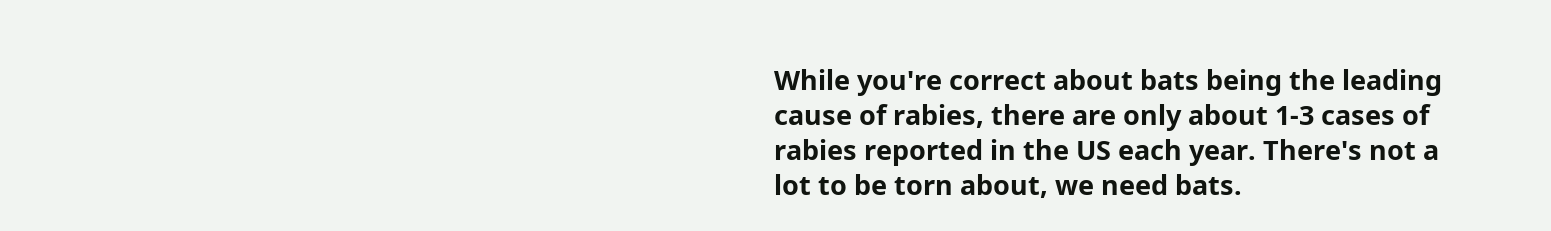While you're correct about bats being the leading cause of rabies, there are only about 1-3 cases of rabies reported in the US each year. There's not a lot to be torn about, we need bats.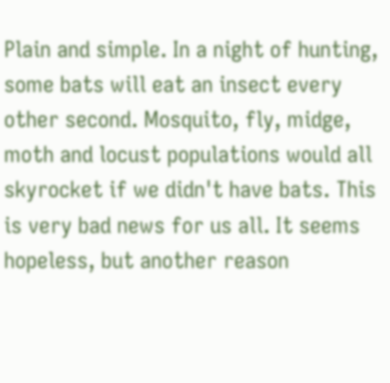Plain and simple. In a night of hunting, some bats will eat an insect every other second. Mosquito, fly, midge, moth and locust populations would all skyrocket if we didn't have bats. This is very bad news for us all. It seems hopeless, but another reason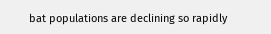bat populations are declining so rapidly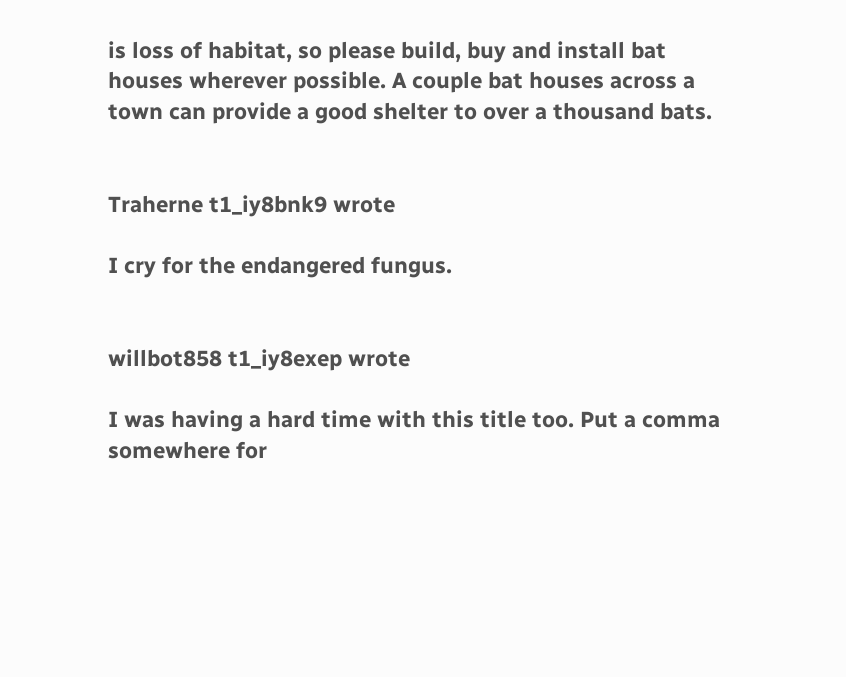is loss of habitat, so please build, buy and install bat houses wherever possible. A couple bat houses across a town can provide a good shelter to over a thousand bats.


Traherne t1_iy8bnk9 wrote

I cry for the endangered fungus.


willbot858 t1_iy8exep wrote

I was having a hard time with this title too. Put a comma somewhere for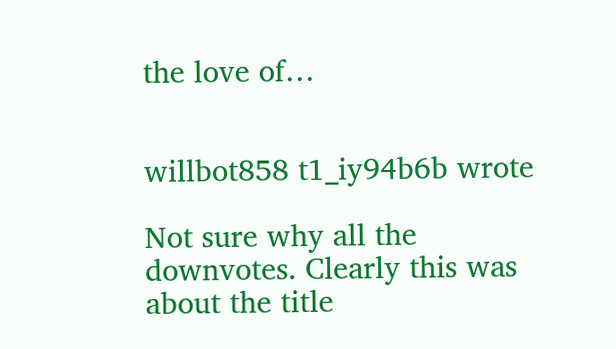the love of…


willbot858 t1_iy94b6b wrote

Not sure why all the downvotes. Clearly this was about the title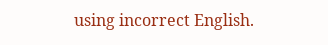using incorrect English.